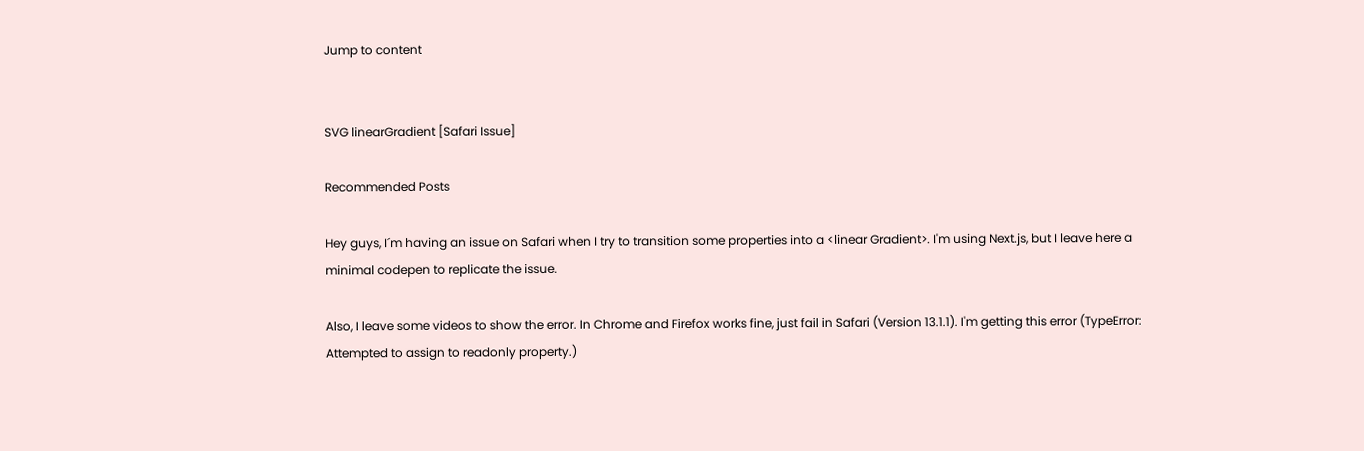Jump to content


SVG linearGradient [Safari Issue]

Recommended Posts

Hey guys, I´m having an issue on Safari when I try to transition some properties into a <linear Gradient>. I'm using Next.js, but I leave here a minimal codepen to replicate the issue.

Also, I leave some videos to show the error. In Chrome and Firefox works fine, just fail in Safari (Version 13.1.1). I'm getting this error (TypeError: Attempted to assign to readonly property.)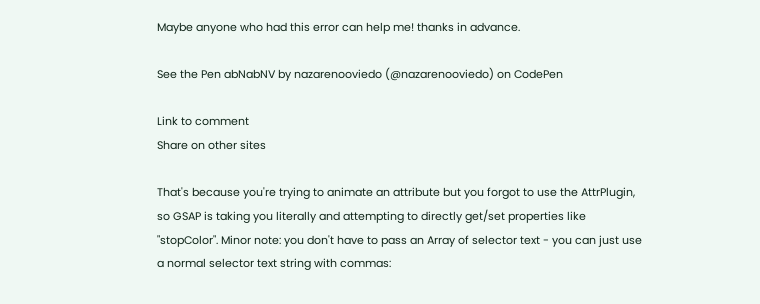Maybe anyone who had this error can help me! thanks in advance.

See the Pen abNabNV by nazarenooviedo (@nazarenooviedo) on CodePen

Link to comment
Share on other sites

That's because you're trying to animate an attribute but you forgot to use the AttrPlugin, so GSAP is taking you literally and attempting to directly get/set properties like "stopColor". Minor note: you don't have to pass an Array of selector text - you can just use a normal selector text string with commas: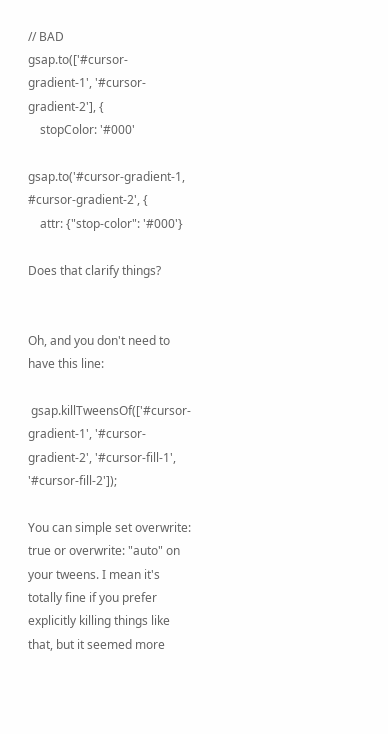// BAD
gsap.to(['#cursor-gradient-1', '#cursor-gradient-2'], {
    stopColor: '#000'

gsap.to('#cursor-gradient-1, #cursor-gradient-2', {
    attr: {"stop-color": '#000'}

Does that clarify things?


Oh, and you don't need to have this line:

 gsap.killTweensOf(['#cursor-gradient-1', '#cursor-gradient-2', '#cursor-fill-1', '#cursor-fill-2']);

You can simple set overwrite: true or overwrite: "auto" on your tweens. I mean it's totally fine if you prefer explicitly killing things like that, but it seemed more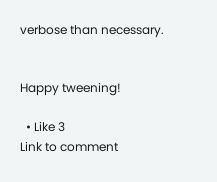verbose than necessary.


Happy tweening!

  • Like 3
Link to comment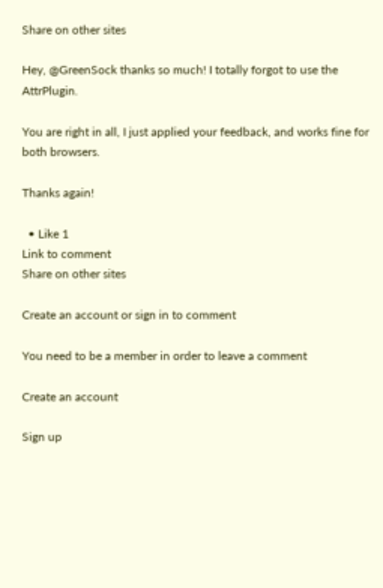Share on other sites

Hey, @GreenSock thanks so much! I totally forgot to use the AttrPlugin.

You are right in all, I just applied your feedback, and works fine for both browsers.

Thanks again!

  • Like 1
Link to comment
Share on other sites

Create an account or sign in to comment

You need to be a member in order to leave a comment

Create an account

Sign up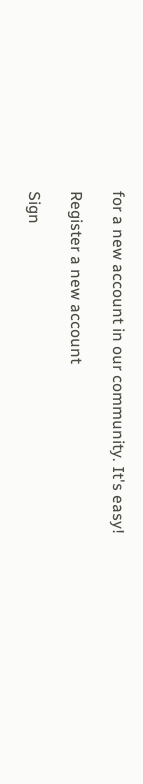for a new account in our community. It's easy!

Register a new account

Sign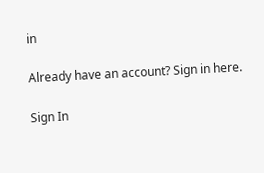in

Already have an account? Sign in here.

Sign In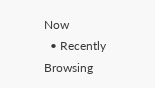Now
  • Recently Browsing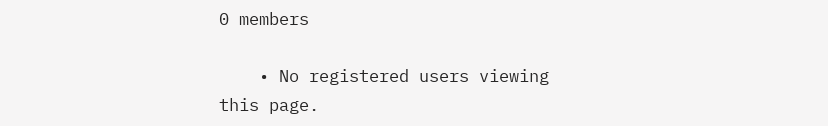0 members

    • No registered users viewing this page.